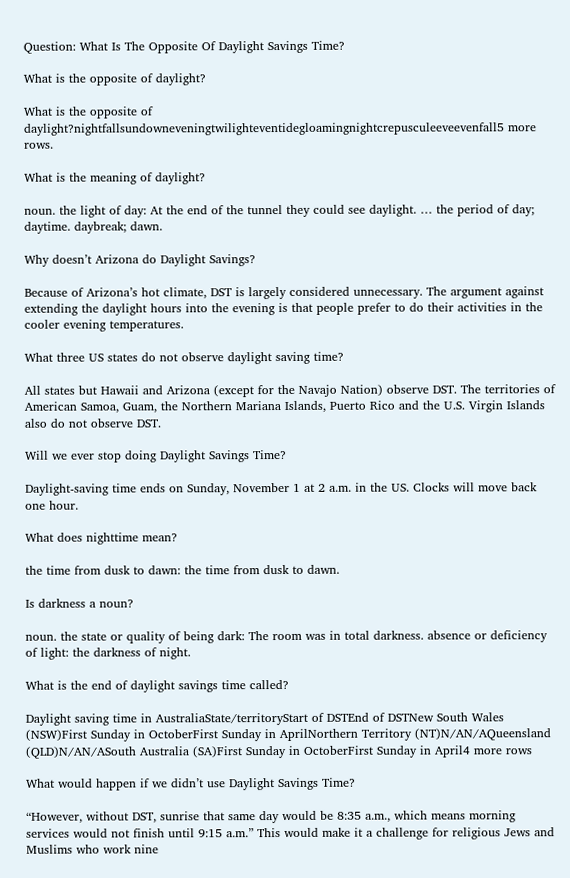Question: What Is The Opposite Of Daylight Savings Time?

What is the opposite of daylight?

What is the opposite of daylight?nightfallsundowneveningtwilighteventidegloamingnightcrepusculeeveevenfall5 more rows.

What is the meaning of daylight?

noun. the light of day: At the end of the tunnel they could see daylight. … the period of day; daytime. daybreak; dawn.

Why doesn’t Arizona do Daylight Savings?

Because of Arizona’s hot climate, DST is largely considered unnecessary. The argument against extending the daylight hours into the evening is that people prefer to do their activities in the cooler evening temperatures.

What three US states do not observe daylight saving time?

All states but Hawaii and Arizona (except for the Navajo Nation) observe DST. The territories of American Samoa, Guam, the Northern Mariana Islands, Puerto Rico and the U.S. Virgin Islands also do not observe DST.

Will we ever stop doing Daylight Savings Time?

Daylight-saving time ends on Sunday, November 1 at 2 a.m. in the US. Clocks will move back one hour.

What does nighttime mean?

the time from dusk to dawn: the time from dusk to dawn.

Is darkness a noun?

noun. the state or quality of being dark: The room was in total darkness. absence or deficiency of light: the darkness of night.

What is the end of daylight savings time called?

Daylight saving time in AustraliaState/territoryStart of DSTEnd of DSTNew South Wales (NSW)First Sunday in OctoberFirst Sunday in AprilNorthern Territory (NT)N/AN/AQueensland (QLD)N/AN/ASouth Australia (SA)First Sunday in OctoberFirst Sunday in April4 more rows

What would happen if we didn’t use Daylight Savings Time?

“However, without DST, sunrise that same day would be 8:35 a.m., which means morning services would not finish until 9:15 a.m.” This would make it a challenge for religious Jews and Muslims who work nine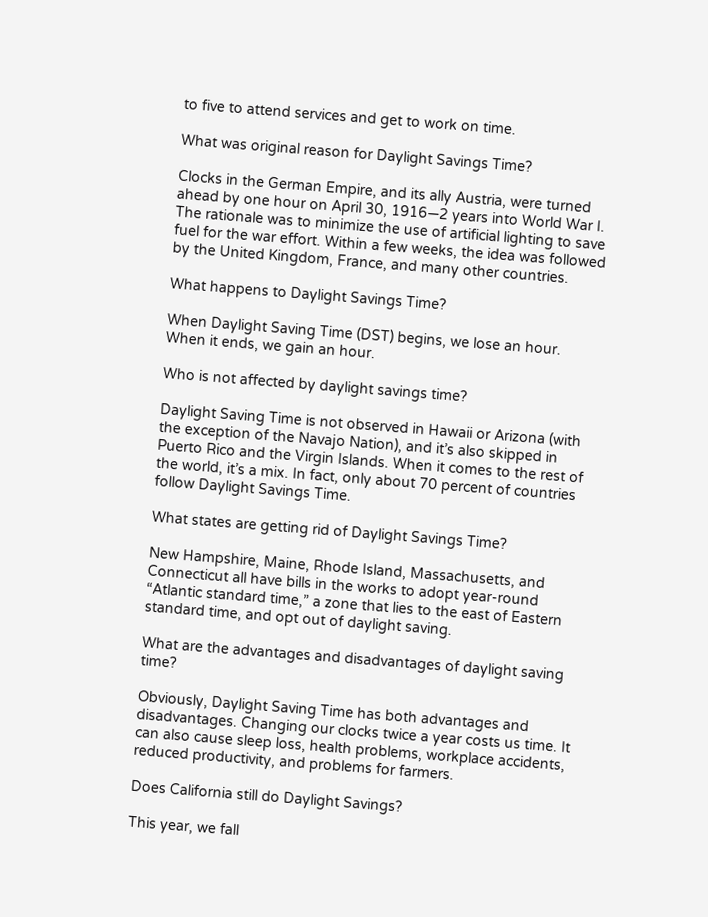to five to attend services and get to work on time.

What was original reason for Daylight Savings Time?

Clocks in the German Empire, and its ally Austria, were turned ahead by one hour on April 30, 1916—2 years into World War I. The rationale was to minimize the use of artificial lighting to save fuel for the war effort. Within a few weeks, the idea was followed by the United Kingdom, France, and many other countries.

What happens to Daylight Savings Time?

When Daylight Saving Time (DST) begins, we lose an hour. When it ends, we gain an hour.

Who is not affected by daylight savings time?

Daylight Saving Time is not observed in Hawaii or Arizona (with the exception of the Navajo Nation), and it’s also skipped in Puerto Rico and the Virgin Islands. When it comes to the rest of the world, it’s a mix. In fact, only about 70 percent of countries follow Daylight Savings Time.

What states are getting rid of Daylight Savings Time?

New Hampshire, Maine, Rhode Island, Massachusetts, and Connecticut all have bills in the works to adopt year-round “Atlantic standard time,” a zone that lies to the east of Eastern standard time, and opt out of daylight saving.

What are the advantages and disadvantages of daylight saving time?

Obviously, Daylight Saving Time has both advantages and disadvantages. Changing our clocks twice a year costs us time. It can also cause sleep loss, health problems, workplace accidents, reduced productivity, and problems for farmers.

Does California still do Daylight Savings?

This year, we fall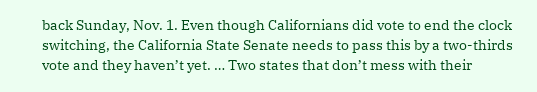back Sunday, Nov. 1. Even though Californians did vote to end the clock switching, the California State Senate needs to pass this by a two-thirds vote and they haven’t yet. … Two states that don’t mess with their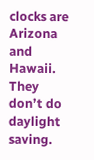clocks are Arizona and Hawaii. They don’t do daylight saving.